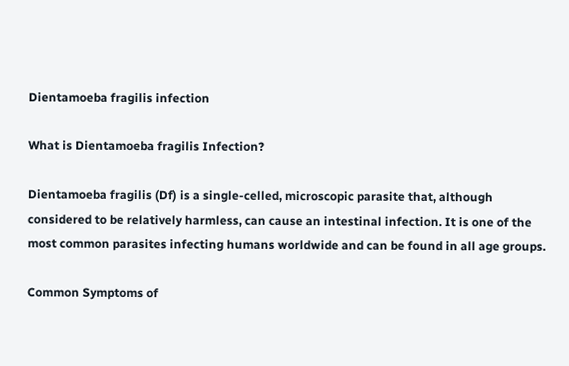Dientamoeba fragilis infection

What is Dientamoeba fragilis Infection?

Dientamoeba fragilis (Df) is a single-celled, microscopic parasite that, although considered to be relatively harmless, can cause an intestinal infection. It is one of the most common parasites infecting humans worldwide and can be found in all age groups.

Common Symptoms of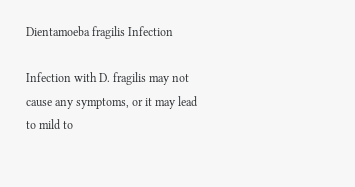Dientamoeba fragilis Infection

Infection with D. fragilis may not cause any symptoms, or it may lead to mild to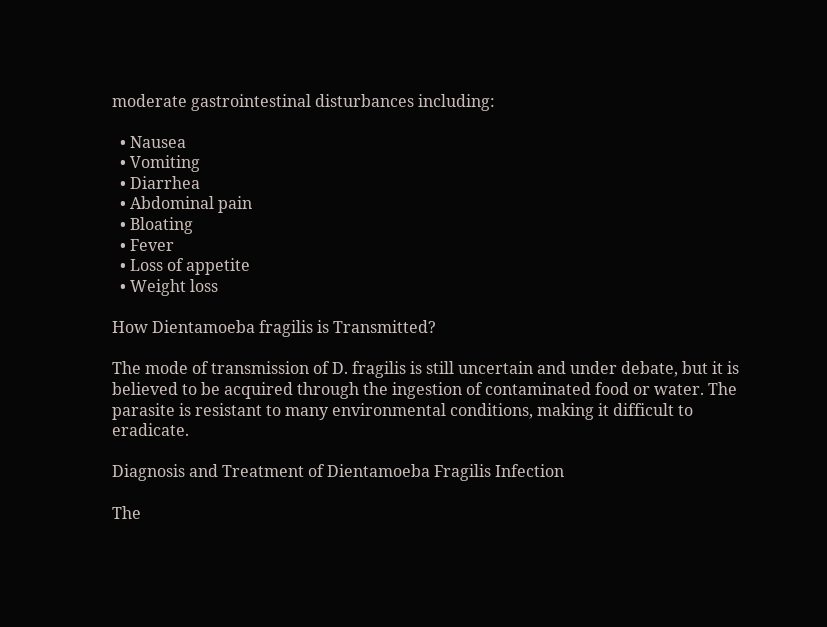moderate gastrointestinal disturbances including:

  • Nausea
  • Vomiting
  • Diarrhea
  • Abdominal pain
  • Bloating
  • Fever
  • Loss of appetite
  • Weight loss

How Dientamoeba fragilis is Transmitted?

The mode of transmission of D. fragilis is still uncertain and under debate, but it is believed to be acquired through the ingestion of contaminated food or water. The parasite is resistant to many environmental conditions, making it difficult to eradicate.

Diagnosis and Treatment of Dientamoeba Fragilis Infection

The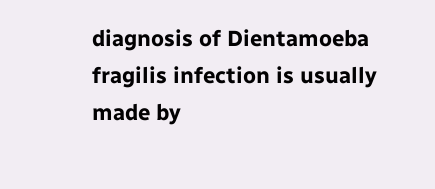diagnosis of Dientamoeba fragilis infection is usually made by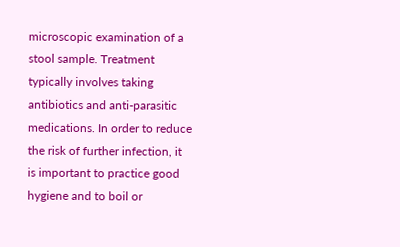microscopic examination of a stool sample. Treatment typically involves taking antibiotics and anti-parasitic medications. In order to reduce the risk of further infection, it is important to practice good hygiene and to boil or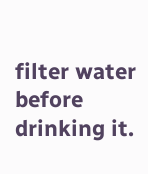filter water before drinking it.